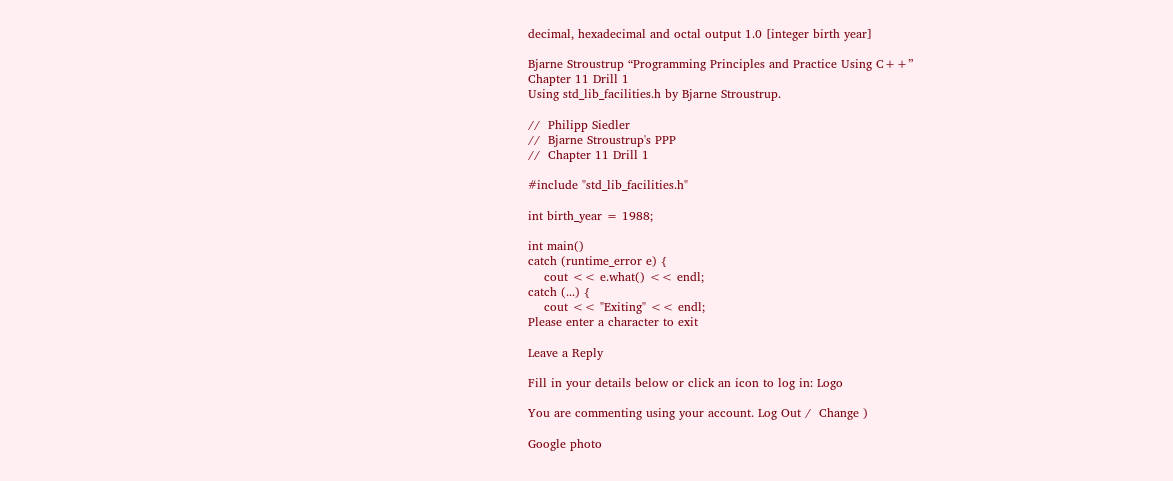decimal, hexadecimal and octal output 1.0 [integer birth year]

Bjarne Stroustrup “Programming Principles and Practice Using C++”
Chapter 11 Drill 1
Using std_lib_facilities.h by Bjarne Stroustrup.

//  Philipp Siedler
//  Bjarne Stroustrup's PPP
//  Chapter 11 Drill 1

#include "std_lib_facilities.h"

int birth_year = 1988;

int main()
catch (runtime_error e) {
    cout << e.what() << endl;
catch (...) {
    cout << "Exiting" << endl;
Please enter a character to exit

Leave a Reply

Fill in your details below or click an icon to log in: Logo

You are commenting using your account. Log Out /  Change )

Google photo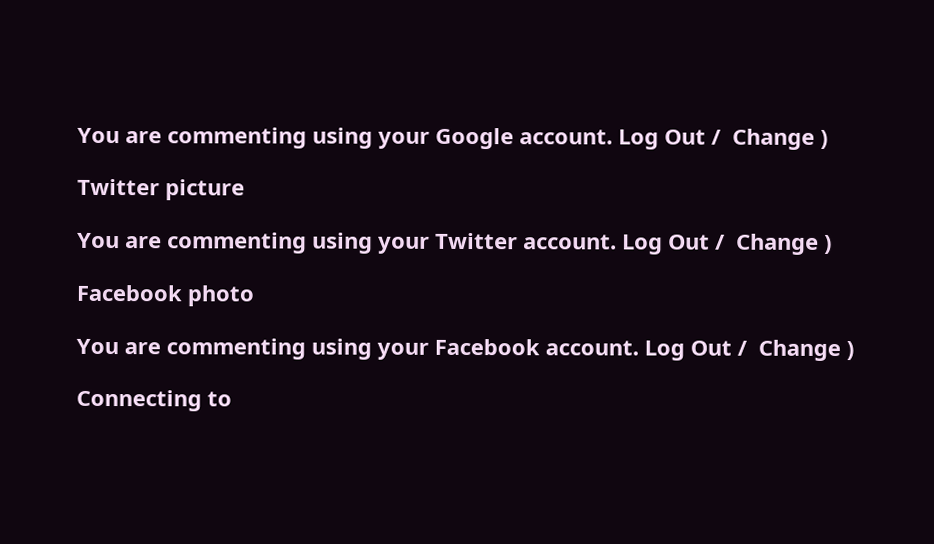You are commenting using your Google account. Log Out /  Change )

Twitter picture

You are commenting using your Twitter account. Log Out /  Change )

Facebook photo

You are commenting using your Facebook account. Log Out /  Change )

Connecting to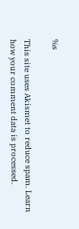%s

This site uses Akismet to reduce spam. Learn how your comment data is processed.